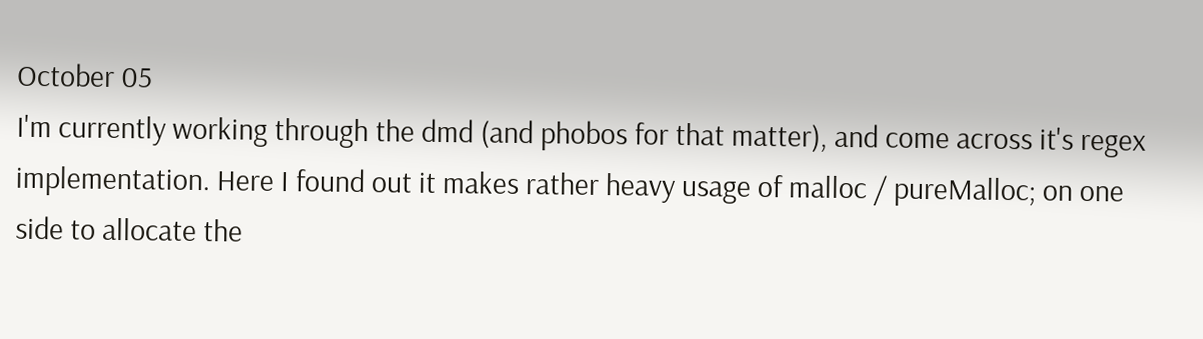October 05
I'm currently working through the dmd (and phobos for that matter), and come across it's regex implementation. Here I found out it makes rather heavy usage of malloc / pureMalloc; on one side to allocate the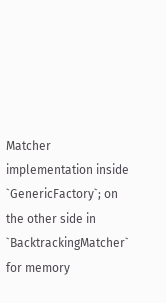Matcher implementation inside `GenericFactory`; on the other side in `BacktrackingMatcher` for memory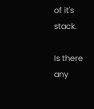of it's stack.

Is there any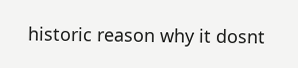historic reason why it dosnt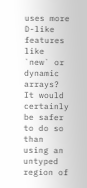uses more D-like features like `new` or dynamic arrays? It would certainly be safer to do so than using an untyped region of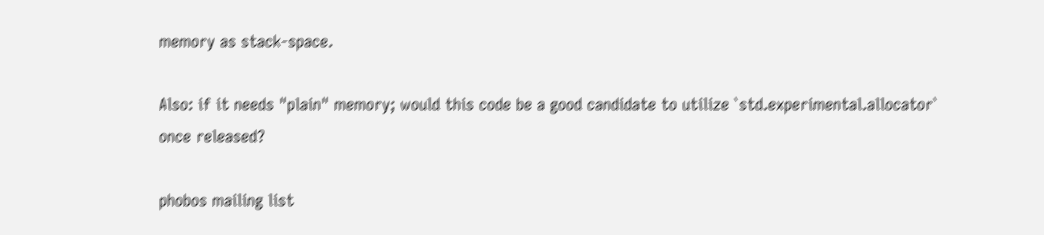memory as stack-space.

Also: if it needs "plain" memory; would this code be a good candidate to utilize `std.experimental.allocator` once released?

phobos mailing list